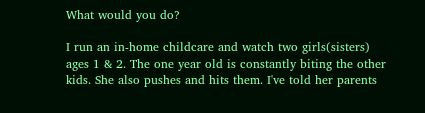What would you do?

I run an in-home childcare and watch two girls(sisters) ages 1 & 2. The one year old is constantly biting the other kids. She also pushes and hits them. I've told her parents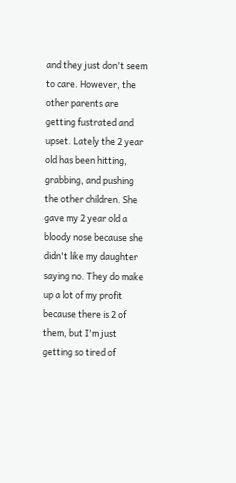and they just don't seem to care. However, the other parents are getting fustrated and upset. Lately the 2 year old has been hitting, grabbing, and pushing the other children. She gave my 2 year old a bloody nose because she didn't like my daughter saying no. They do make up a lot of my profit because there is 2 of them, but I'm just getting so tired of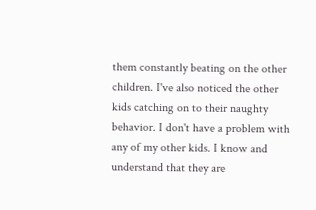them constantly beating on the other children. I've also noticed the other kids catching on to their naughty behavior. I don't have a problem with any of my other kids. I know and understand that they are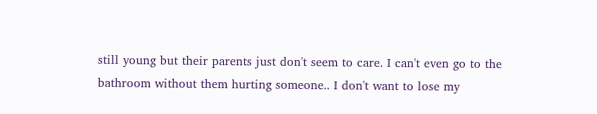still young but their parents just don't seem to care. I can't even go to the bathroom without them hurting someone.. I don't want to lose my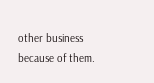other business because of them.